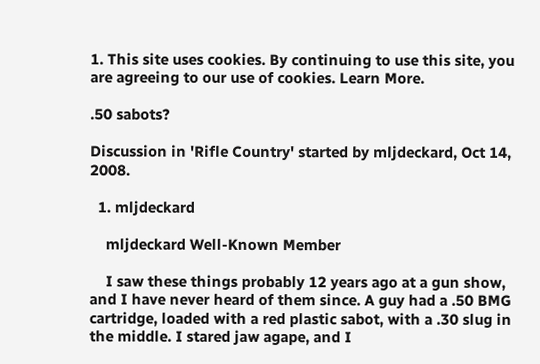1. This site uses cookies. By continuing to use this site, you are agreeing to our use of cookies. Learn More.

.50 sabots?

Discussion in 'Rifle Country' started by mljdeckard, Oct 14, 2008.

  1. mljdeckard

    mljdeckard Well-Known Member

    I saw these things probably 12 years ago at a gun show, and I have never heard of them since. A guy had a .50 BMG cartridge, loaded with a red plastic sabot, with a .30 slug in the middle. I stared jaw agape, and I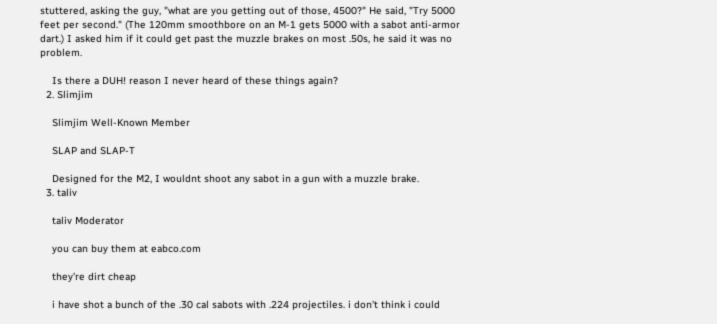stuttered, asking the guy, "what are you getting out of those, 4500?" He said, "Try 5000 feet per second." (The 120mm smoothbore on an M-1 gets 5000 with a sabot anti-armor dart.) I asked him if it could get past the muzzle brakes on most .50s, he said it was no problem.

    Is there a DUH! reason I never heard of these things again?
  2. Slimjim

    Slimjim Well-Known Member

    SLAP and SLAP-T

    Designed for the M2, I wouldnt shoot any sabot in a gun with a muzzle brake.
  3. taliv

    taliv Moderator

    you can buy them at eabco.com

    they're dirt cheap

    i have shot a bunch of the .30 cal sabots with .224 projectiles. i don't think i could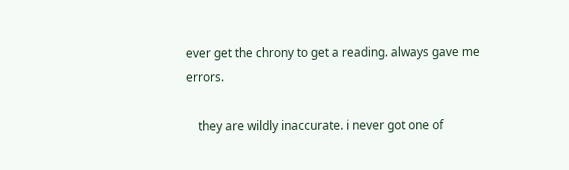ever get the chrony to get a reading. always gave me errors.

    they are wildly inaccurate. i never got one of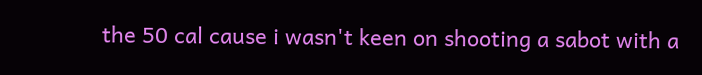the 50 cal cause i wasn't keen on shooting a sabot with a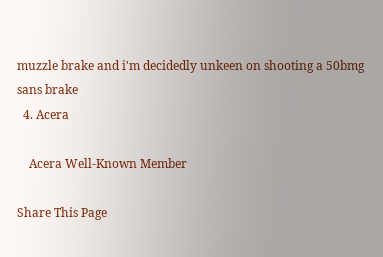muzzle brake and i'm decidedly unkeen on shooting a 50bmg sans brake
  4. Acera

    Acera Well-Known Member

Share This Page